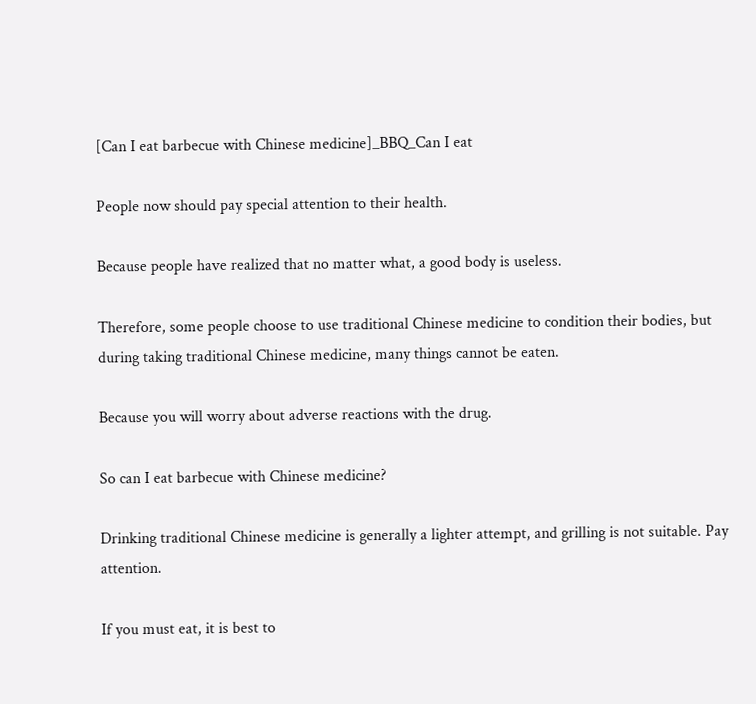[Can I eat barbecue with Chinese medicine]_BBQ_Can I eat

People now should pay special attention to their health.

Because people have realized that no matter what, a good body is useless.

Therefore, some people choose to use traditional Chinese medicine to condition their bodies, but during taking traditional Chinese medicine, many things cannot be eaten.

Because you will worry about adverse reactions with the drug.

So can I eat barbecue with Chinese medicine?

Drinking traditional Chinese medicine is generally a lighter attempt, and grilling is not suitable. Pay attention.

If you must eat, it is best to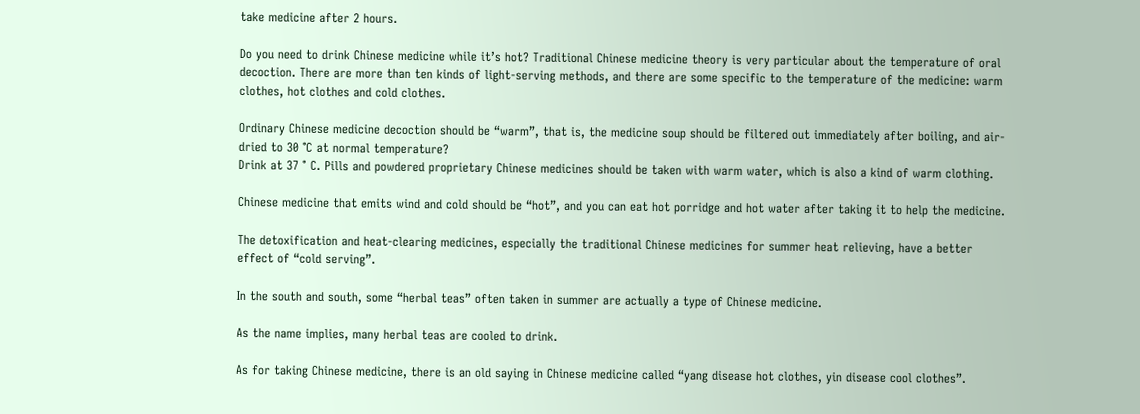take medicine after 2 hours.

Do you need to drink Chinese medicine while it’s hot? Traditional Chinese medicine theory is very particular about the temperature of oral decoction. There are more than ten kinds of light-serving methods, and there are some specific to the temperature of the medicine: warm clothes, hot clothes and cold clothes.

Ordinary Chinese medicine decoction should be “warm”, that is, the medicine soup should be filtered out immediately after boiling, and air-dried to 30 ℃ at normal temperature?
Drink at 37 ° C. Pills and powdered proprietary Chinese medicines should be taken with warm water, which is also a kind of warm clothing.

Chinese medicine that emits wind and cold should be “hot”, and you can eat hot porridge and hot water after taking it to help the medicine.

The detoxification and heat-clearing medicines, especially the traditional Chinese medicines for summer heat relieving, have a better effect of “cold serving”.

In the south and south, some “herbal teas” often taken in summer are actually a type of Chinese medicine.

As the name implies, many herbal teas are cooled to drink.

As for taking Chinese medicine, there is an old saying in Chinese medicine called “yang disease hot clothes, yin disease cool clothes”.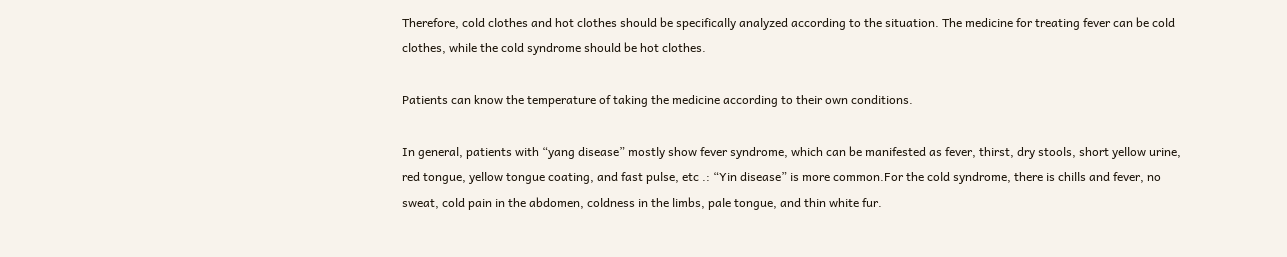Therefore, cold clothes and hot clothes should be specifically analyzed according to the situation. The medicine for treating fever can be cold clothes, while the cold syndrome should be hot clothes.

Patients can know the temperature of taking the medicine according to their own conditions.

In general, patients with “yang disease” mostly show fever syndrome, which can be manifested as fever, thirst, dry stools, short yellow urine, red tongue, yellow tongue coating, and fast pulse, etc .: “Yin disease” is more common.For the cold syndrome, there is chills and fever, no sweat, cold pain in the abdomen, coldness in the limbs, pale tongue, and thin white fur.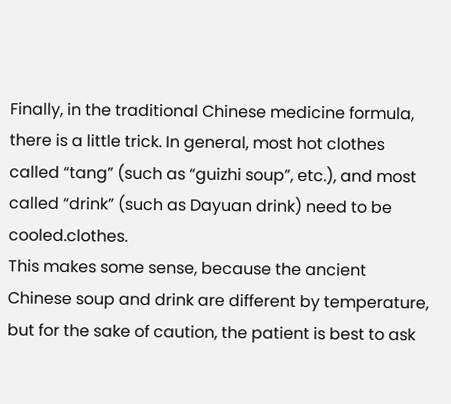Finally, in the traditional Chinese medicine formula, there is a little trick. In general, most hot clothes called “tang” (such as “guizhi soup”, etc.), and most called “drink” (such as Dayuan drink) need to be cooled.clothes.
This makes some sense, because the ancient Chinese soup and drink are different by temperature, but for the sake of caution, the patient is best to ask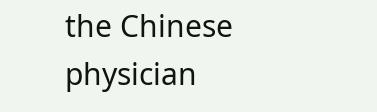the Chinese physician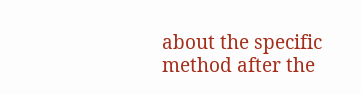about the specific method after the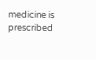medicine is prescribed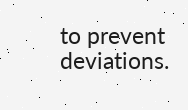to prevent deviations.